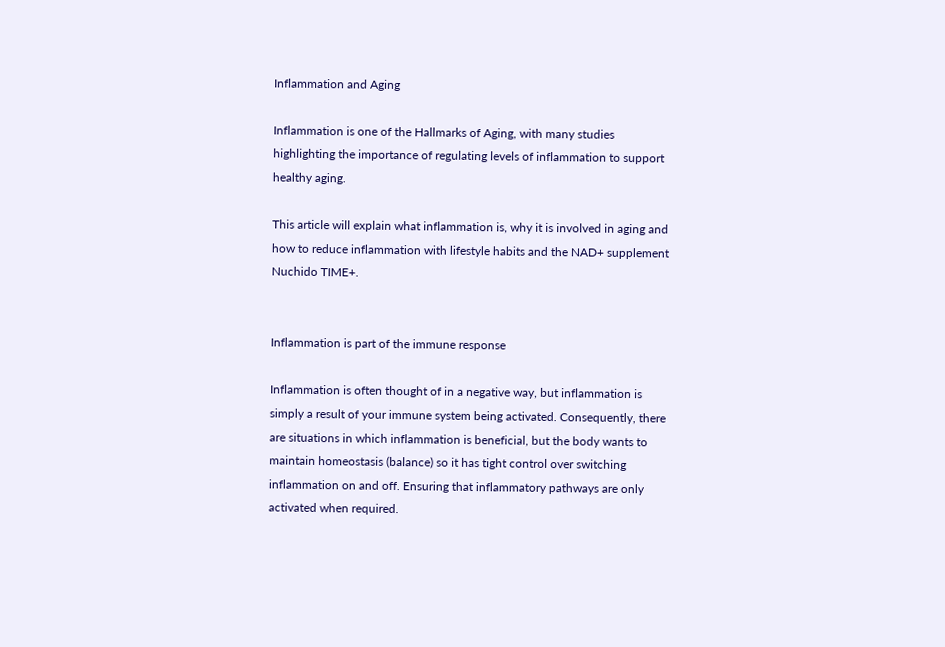Inflammation and Aging

Inflammation is one of the Hallmarks of Aging, with many studies highlighting the importance of regulating levels of inflammation to support healthy aging.

This article will explain what inflammation is, why it is involved in aging and how to reduce inflammation with lifestyle habits and the NAD+ supplement Nuchido TIME+.


Inflammation is part of the immune response

Inflammation is often thought of in a negative way, but inflammation is simply a result of your immune system being activated. Consequently, there are situations in which inflammation is beneficial, but the body wants to maintain homeostasis (balance) so it has tight control over switching inflammation on and off. Ensuring that inflammatory pathways are only activated when required.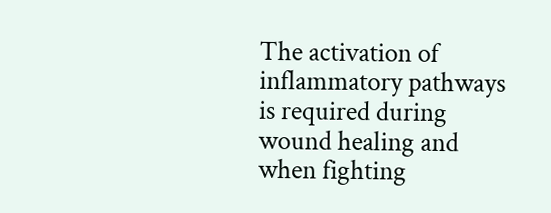The activation of inflammatory pathways is required during wound healing and when fighting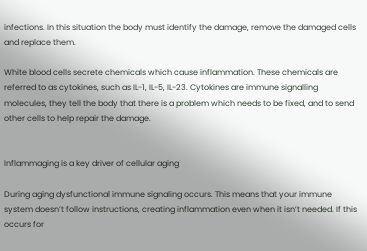infections. In this situation the body must identify the damage, remove the damaged cells and replace them.

White blood cells secrete chemicals which cause inflammation. These chemicals are referred to as cytokines, such as IL-1, IL-5, IL-23. Cytokines are immune signalling molecules, they tell the body that there is a problem which needs to be fixed, and to send other cells to help repair the damage.


Inflammaging is a key driver of cellular aging

During aging dysfunctional immune signaling occurs. This means that your immune system doesn’t follow instructions, creating inflammation even when it isn’t needed. If this occurs for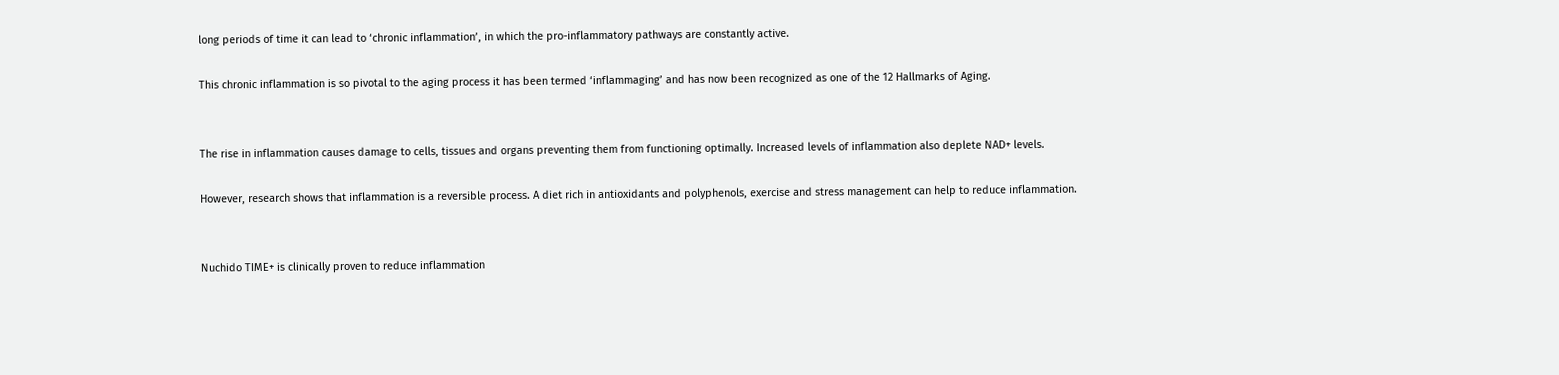long periods of time it can lead to ‘chronic inflammation’, in which the pro-inflammatory pathways are constantly active.

This chronic inflammation is so pivotal to the aging process it has been termed ‘inflammaging’ and has now been recognized as one of the 12 Hallmarks of Aging.


The rise in inflammation causes damage to cells, tissues and organs preventing them from functioning optimally. Increased levels of inflammation also deplete NAD+ levels.

However, research shows that inflammation is a reversible process. A diet rich in antioxidants and polyphenols, exercise and stress management can help to reduce inflammation.


Nuchido TIME+ is clinically proven to reduce inflammation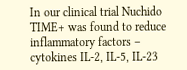In our clinical trial Nuchido TIME+ was found to reduce inflammatory factors – cytokines IL-2, IL-5, IL-23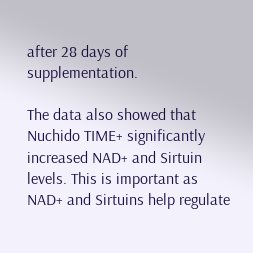after 28 days of supplementation.

The data also showed that Nuchido TIME+ significantly increased NAD+ and Sirtuin levels. This is important as NAD+ and Sirtuins help regulate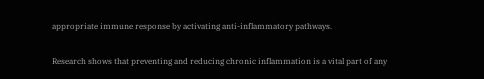appropriate immune response by activating anti-inflammatory pathways.


Research shows that preventing and reducing chronic inflammation is a vital part of any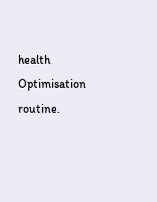health Optimisation routine.